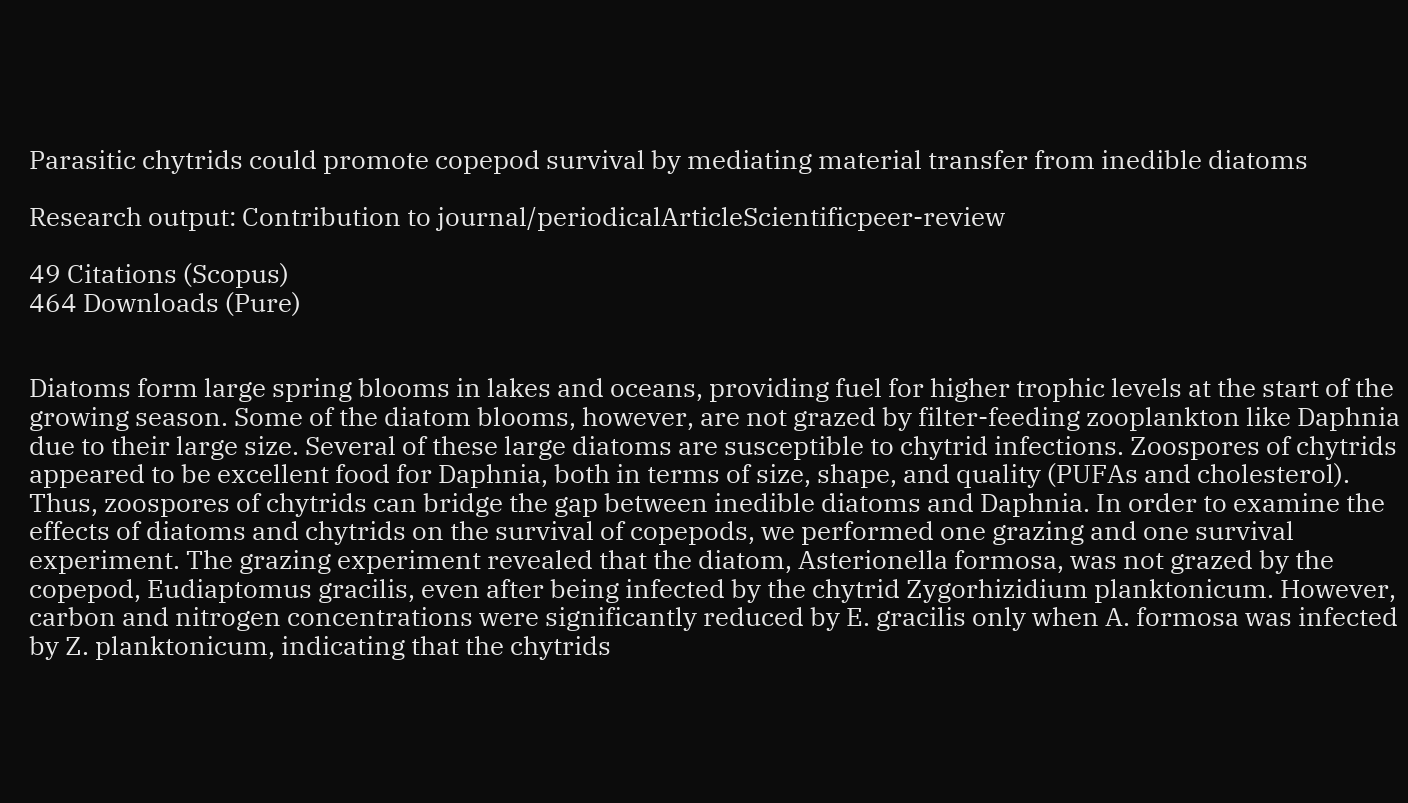Parasitic chytrids could promote copepod survival by mediating material transfer from inedible diatoms

Research output: Contribution to journal/periodicalArticleScientificpeer-review

49 Citations (Scopus)
464 Downloads (Pure)


Diatoms form large spring blooms in lakes and oceans, providing fuel for higher trophic levels at the start of the growing season. Some of the diatom blooms, however, are not grazed by filter-feeding zooplankton like Daphnia due to their large size. Several of these large diatoms are susceptible to chytrid infections. Zoospores of chytrids appeared to be excellent food for Daphnia, both in terms of size, shape, and quality (PUFAs and cholesterol). Thus, zoospores of chytrids can bridge the gap between inedible diatoms and Daphnia. In order to examine the effects of diatoms and chytrids on the survival of copepods, we performed one grazing and one survival experiment. The grazing experiment revealed that the diatom, Asterionella formosa, was not grazed by the copepod, Eudiaptomus gracilis, even after being infected by the chytrid Zygorhizidium planktonicum. However, carbon and nitrogen concentrations were significantly reduced by E. gracilis only when A. formosa was infected by Z. planktonicum, indicating that the chytrids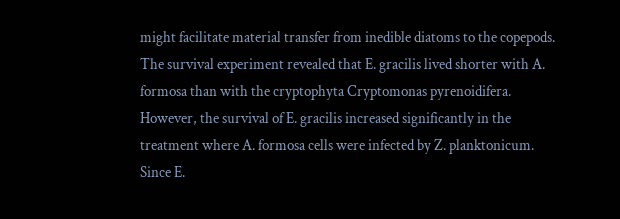might facilitate material transfer from inedible diatoms to the copepods. The survival experiment revealed that E. gracilis lived shorter with A. formosa than with the cryptophyta Cryptomonas pyrenoidifera. However, the survival of E. gracilis increased significantly in the treatment where A. formosa cells were infected by Z. planktonicum. Since E.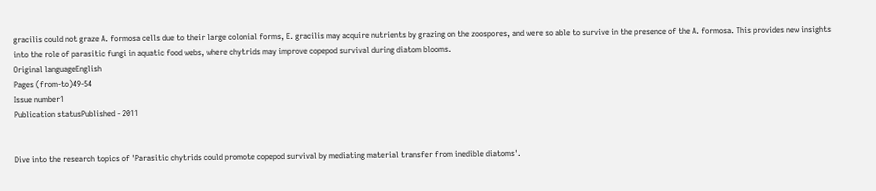gracilis could not graze A. formosa cells due to their large colonial forms, E. gracilis may acquire nutrients by grazing on the zoospores, and were so able to survive in the presence of the A. formosa. This provides new insights into the role of parasitic fungi in aquatic food webs, where chytrids may improve copepod survival during diatom blooms.
Original languageEnglish
Pages (from-to)49-54
Issue number1
Publication statusPublished - 2011


Dive into the research topics of 'Parasitic chytrids could promote copepod survival by mediating material transfer from inedible diatoms'.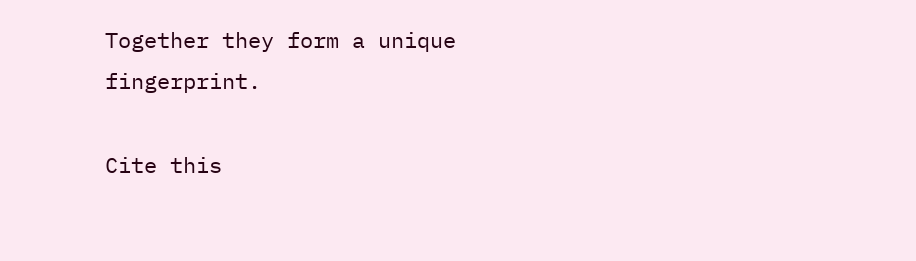Together they form a unique fingerprint.

Cite this